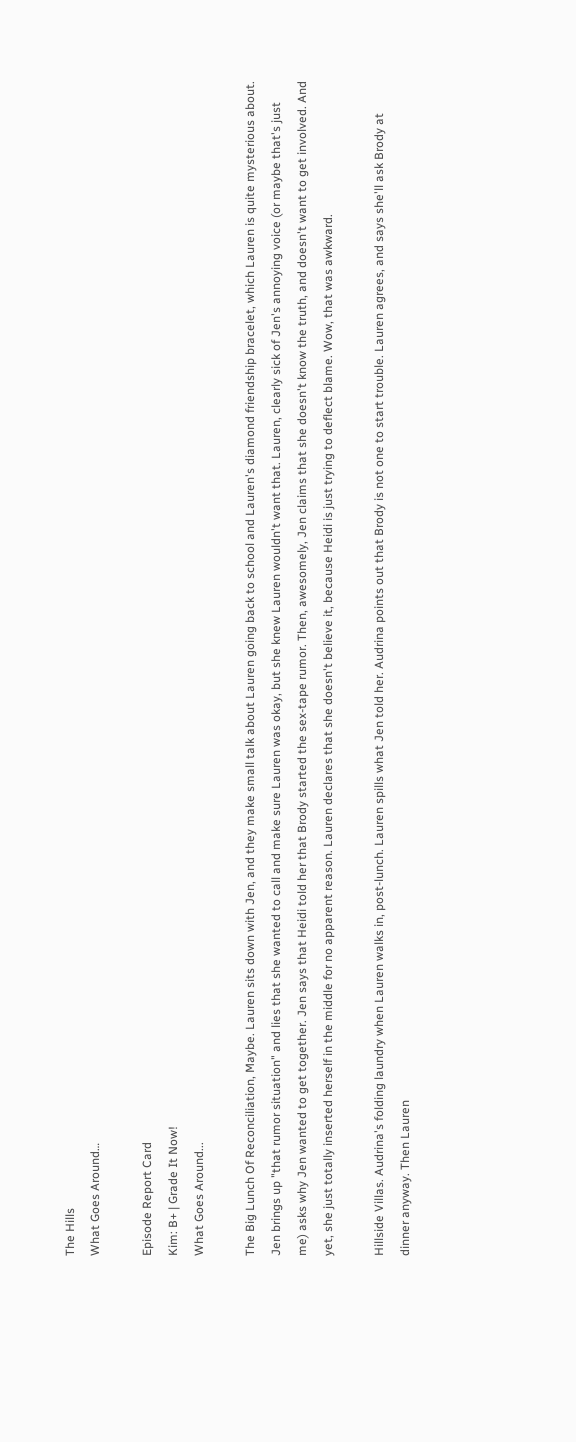The Hills
What Goes Around…

Episode Report Card
Kim: B+ | Grade It Now!
What Goes Around...

The Big Lunch Of Reconciliation, Maybe. Lauren sits down with Jen, and they make small talk about Lauren going back to school and Lauren's diamond friendship bracelet, which Lauren is quite mysterious about. Jen brings up "that rumor situation" and lies that she wanted to call and make sure Lauren was okay, but she knew Lauren wouldn't want that. Lauren, clearly sick of Jen's annoying voice (or maybe that's just me) asks why Jen wanted to get together. Jen says that Heidi told her that Brody started the sex-tape rumor. Then, awesomely, Jen claims that she doesn't know the truth, and doesn't want to get involved. And yet, she just totally inserted herself in the middle for no apparent reason. Lauren declares that she doesn't believe it, because Heidi is just trying to deflect blame. Wow, that was awkward.

Hillside Villas. Audrina's folding laundry when Lauren walks in, post-lunch. Lauren spills what Jen told her. Audrina points out that Brody is not one to start trouble. Lauren agrees, and says she'll ask Brody at dinner anyway. Then Lauren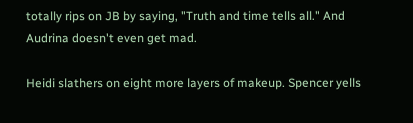totally rips on JB by saying, "Truth and time tells all." And Audrina doesn't even get mad.

Heidi slathers on eight more layers of makeup. Spencer yells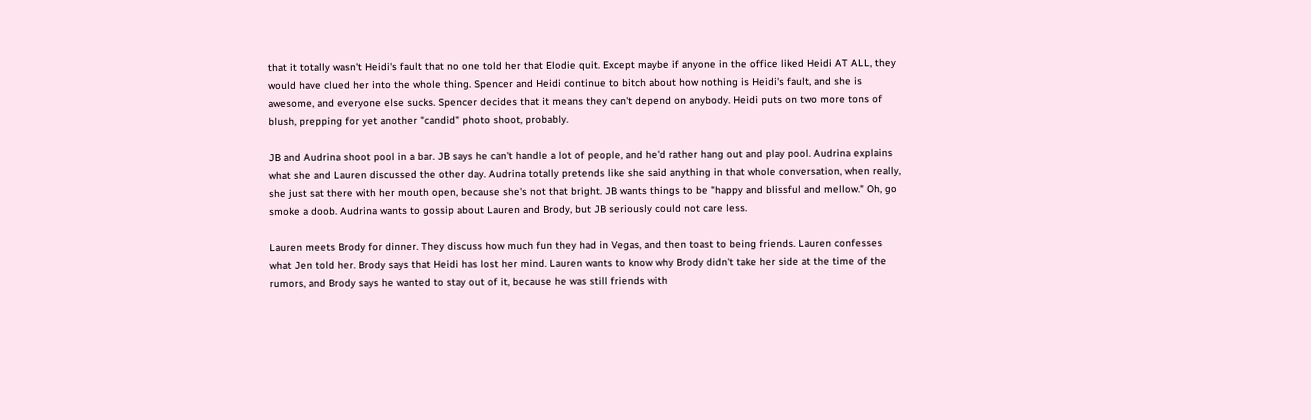that it totally wasn't Heidi's fault that no one told her that Elodie quit. Except maybe if anyone in the office liked Heidi AT ALL, they would have clued her into the whole thing. Spencer and Heidi continue to bitch about how nothing is Heidi's fault, and she is awesome, and everyone else sucks. Spencer decides that it means they can't depend on anybody. Heidi puts on two more tons of blush, prepping for yet another "candid" photo shoot, probably.

JB and Audrina shoot pool in a bar. JB says he can't handle a lot of people, and he'd rather hang out and play pool. Audrina explains what she and Lauren discussed the other day. Audrina totally pretends like she said anything in that whole conversation, when really, she just sat there with her mouth open, because she's not that bright. JB wants things to be "happy and blissful and mellow." Oh, go smoke a doob. Audrina wants to gossip about Lauren and Brody, but JB seriously could not care less.

Lauren meets Brody for dinner. They discuss how much fun they had in Vegas, and then toast to being friends. Lauren confesses what Jen told her. Brody says that Heidi has lost her mind. Lauren wants to know why Brody didn't take her side at the time of the rumors, and Brody says he wanted to stay out of it, because he was still friends with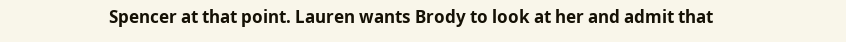Spencer at that point. Lauren wants Brody to look at her and admit that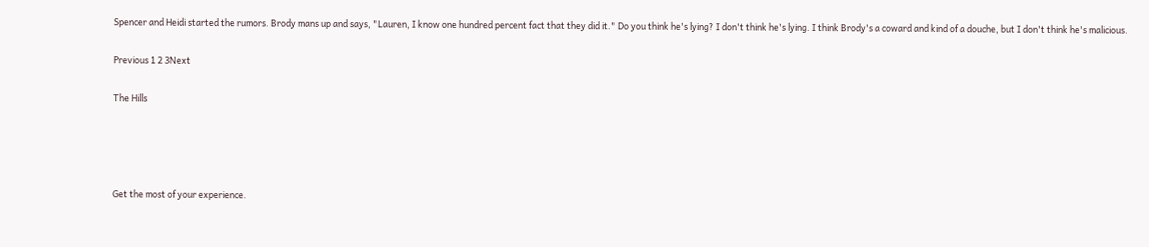Spencer and Heidi started the rumors. Brody mans up and says, "Lauren, I know one hundred percent fact that they did it." Do you think he's lying? I don't think he's lying. I think Brody's a coward and kind of a douche, but I don't think he's malicious.

Previous 1 2 3Next

The Hills




Get the most of your experience.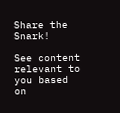Share the Snark!

See content relevant to you based on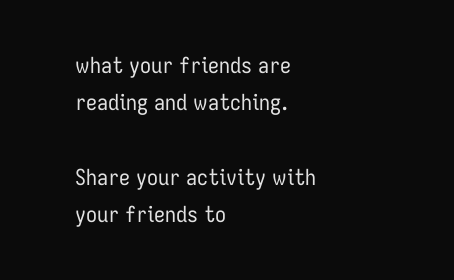what your friends are reading and watching.

Share your activity with your friends to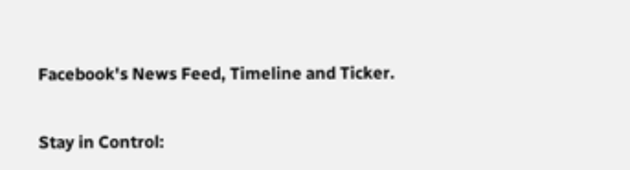Facebook's News Feed, Timeline and Ticker.

Stay in Control: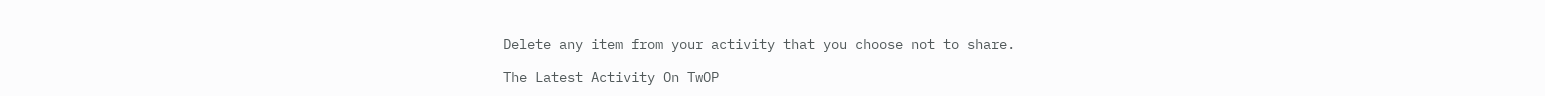Delete any item from your activity that you choose not to share.

The Latest Activity On TwOP